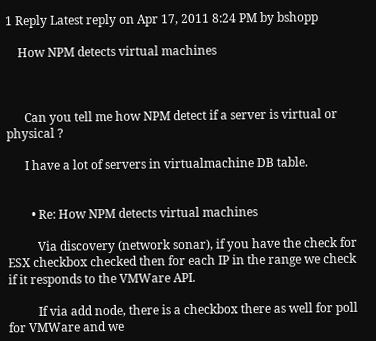1 Reply Latest reply on Apr 17, 2011 8:24 PM by bshopp

    How NPM detects virtual machines



      Can you tell me how NPM detect if a server is virtual or physical ?

      I have a lot of servers in virtualmachine DB table.


        • Re: How NPM detects virtual machines

          Via discovery (network sonar), if you have the check for ESX checkbox checked then for each IP in the range we check if it responds to the VMWare API.

          If via add node, there is a checkbox there as well for poll for VMWare and we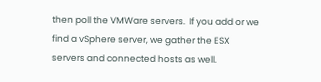then poll the VMWare servers.  If you add or we find a vSphere server, we gather the ESX servers and connected hosts as well.